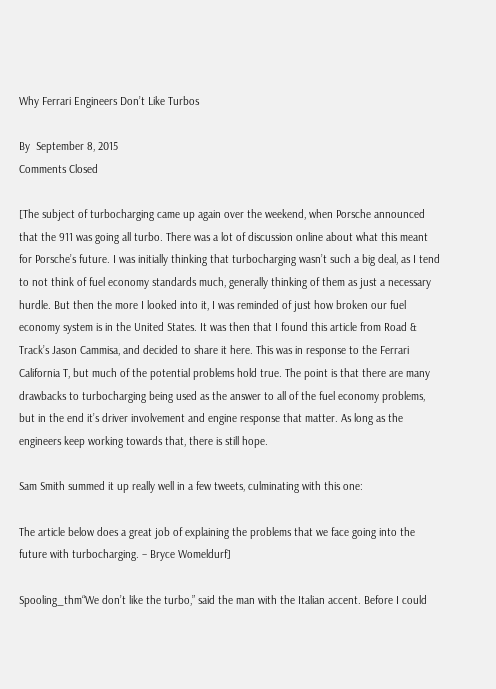Why Ferrari Engineers Don’t Like Turbos

By  September 8, 2015
Comments Closed

[The subject of turbocharging came up again over the weekend, when Porsche announced that the 911 was going all turbo. There was a lot of discussion online about what this meant for Porsche’s future. I was initially thinking that turbocharging wasn’t such a big deal, as I tend to not think of fuel economy standards much, generally thinking of them as just a necessary hurdle. But then the more I looked into it, I was reminded of just how broken our fuel economy system is in the United States. It was then that I found this article from Road & Track’s Jason Cammisa, and decided to share it here. This was in response to the Ferrari California T, but much of the potential problems hold true. The point is that there are many drawbacks to turbocharging being used as the answer to all of the fuel economy problems, but in the end it’s driver involvement and engine response that matter. As long as the engineers keep working towards that, there is still hope.

Sam Smith summed it up really well in a few tweets, culminating with this one:

The article below does a great job of explaining the problems that we face going into the future with turbocharging. – Bryce Womeldurf]

Spooling_thm“We don’t like the turbo,” said the man with the Italian accent. Before I could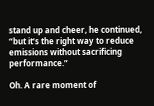stand up and cheer, he continued, “but it’s the right way to reduce emissions without sacrificing performance.”

Oh. A rare moment of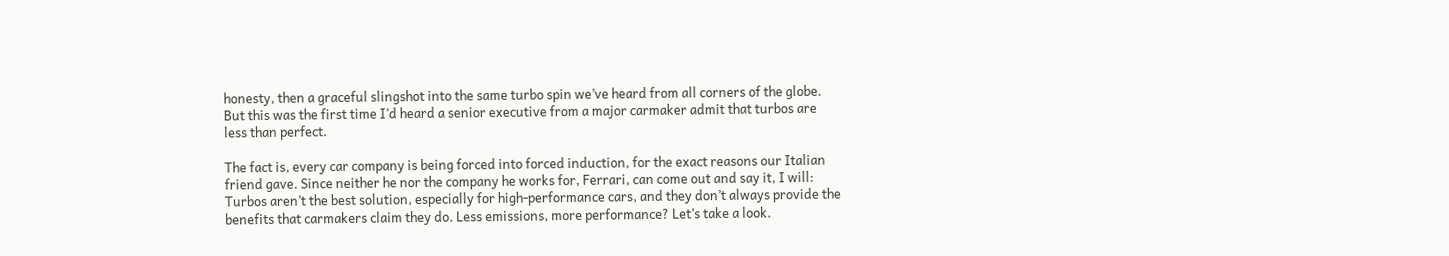honesty, then a graceful slingshot into the same turbo spin we’ve heard from all corners of the globe. But this was the first time I’d heard a senior executive from a major carmaker admit that turbos are less than perfect.

The fact is, every car company is being forced into forced induction, for the exact reasons our Italian friend gave. Since neither he nor the company he works for, Ferrari, can come out and say it, I will: Turbos aren’t the best solution, especially for high-performance cars, and they don’t always provide the benefits that carmakers claim they do. Less emissions, more performance? Let’s take a look.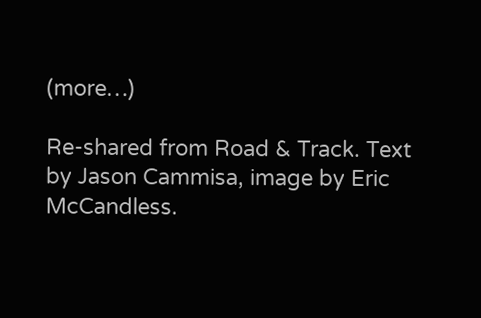(more…)

Re-shared from Road & Track. Text by Jason Cammisa, image by Eric McCandless.